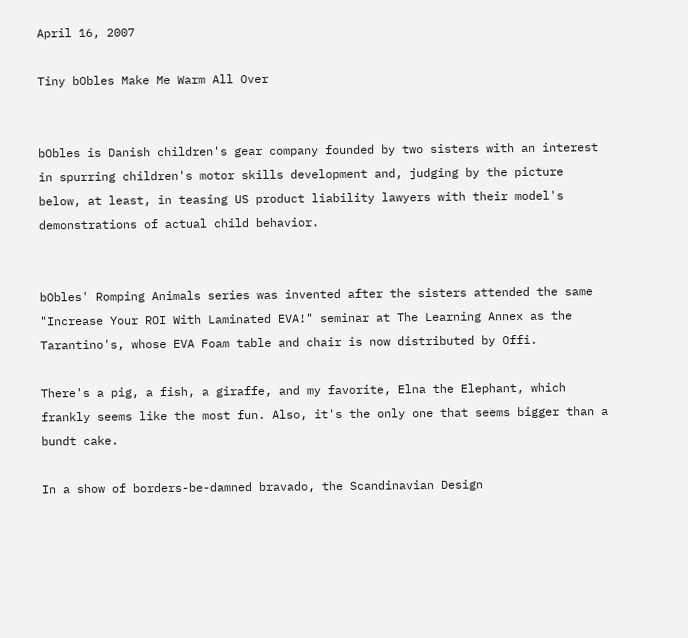April 16, 2007

Tiny bObles Make Me Warm All Over


bObles is Danish children's gear company founded by two sisters with an interest in spurring children's motor skills development and, judging by the picture below, at least, in teasing US product liability lawyers with their model's demonstrations of actual child behavior.


bObles' Romping Animals series was invented after the sisters attended the same "Increase Your ROI With Laminated EVA!" seminar at The Learning Annex as the Tarantino's, whose EVA Foam table and chair is now distributed by Offi.

There's a pig, a fish, a giraffe, and my favorite, Elna the Elephant, which frankly seems like the most fun. Also, it's the only one that seems bigger than a bundt cake.

In a show of borders-be-damned bravado, the Scandinavian Design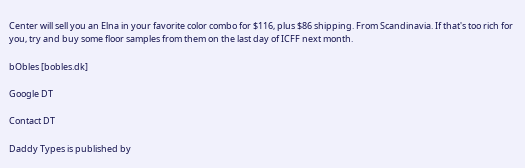Center will sell you an Elna in your favorite color combo for $116, plus $86 shipping. From Scandinavia. If that's too rich for you, try and buy some floor samples from them on the last day of ICFF next month.

bObles [bobles.dk]

Google DT

Contact DT

Daddy Types is published by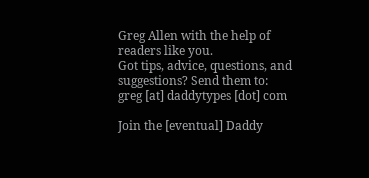Greg Allen with the help of readers like you.
Got tips, advice, questions, and suggestions? Send them to:
greg [at] daddytypes [dot] com

Join the [eventual] Daddy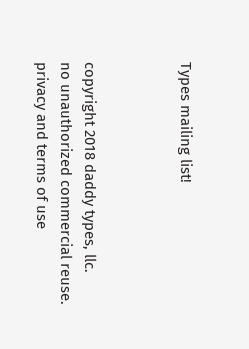Types mailing list!



copyright 2018 daddy types, llc.
no unauthorized commercial reuse.
privacy and terms of use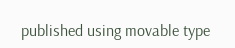published using movable type